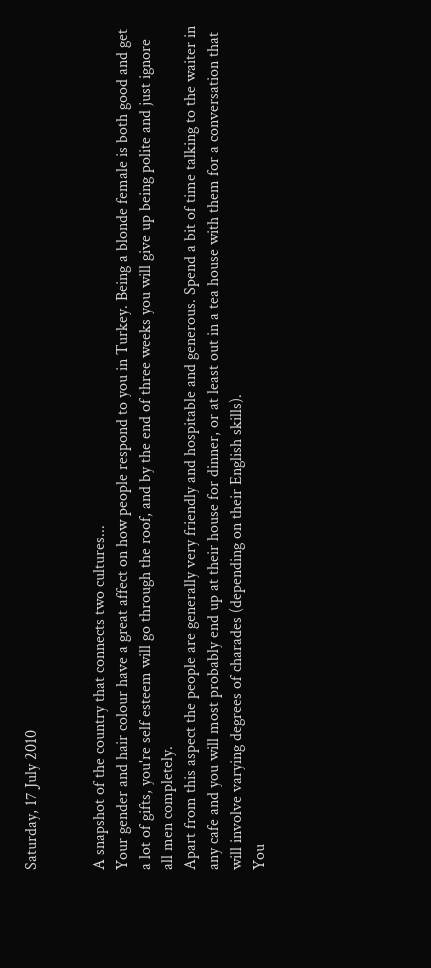Saturday, 17 July 2010


A snapshot of the country that connects two cultures...
Your gender and hair colour have a great affect on how people respond to you in Turkey. Being a blonde female is both good and get a lot of gifts, you're self esteem will go through the roof, and by the end of three weeks you will give up being polite and just ignore all men completely.
Apart from this aspect the people are generally very friendly and hospitable and generous. Spend a bit of time talking to the waiter in any cafe and you will most probably end up at their house for dinner, or at least out in a tea house with them for a conversation that will involve varying degrees of charades (depending on their English skills).
You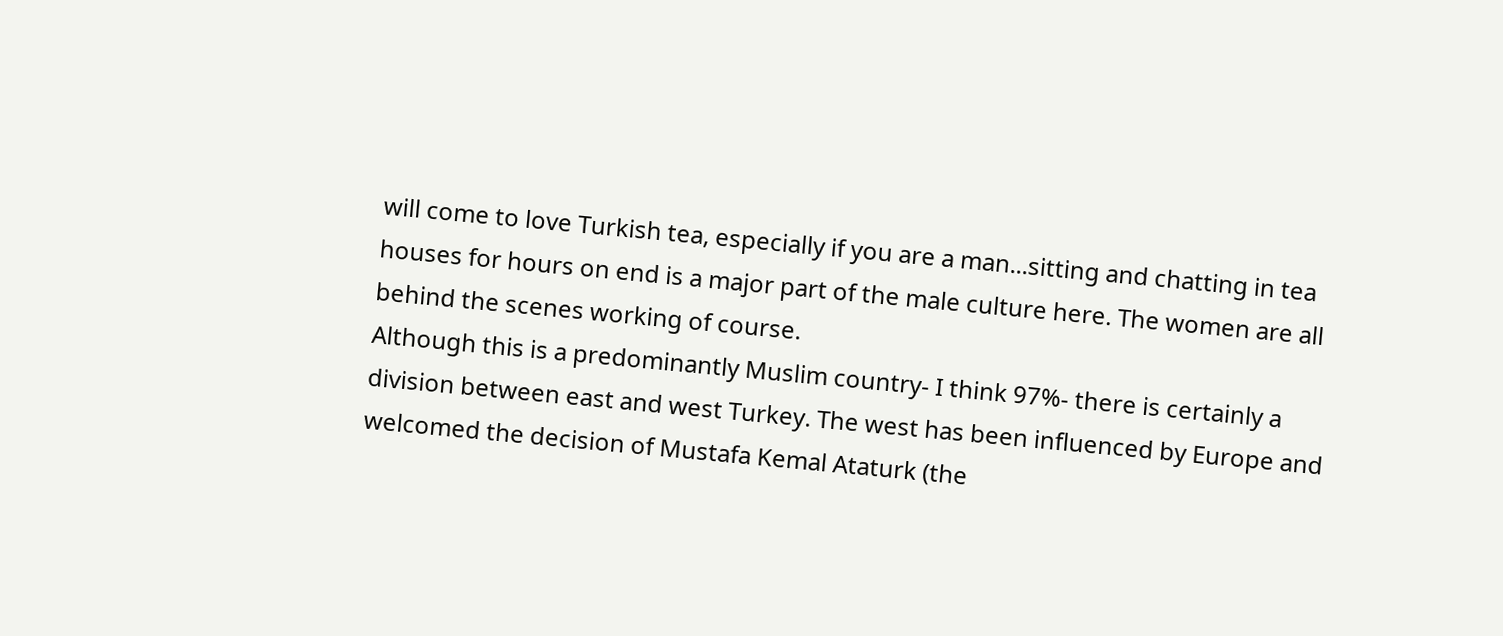will come to love Turkish tea, especially if you are a man...sitting and chatting in tea houses for hours on end is a major part of the male culture here. The women are all behind the scenes working of course.
Although this is a predominantly Muslim country- I think 97%- there is certainly a division between east and west Turkey. The west has been influenced by Europe and welcomed the decision of Mustafa Kemal Ataturk (the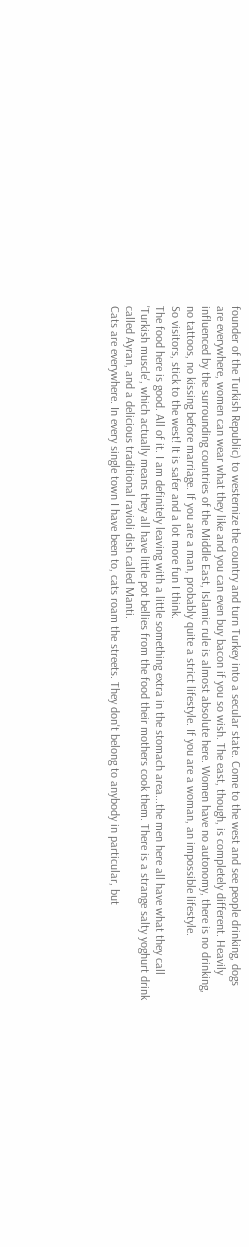founder of the Turkish Republic) to westernize the country and turn Turkey into a secular state. Come to the west and see people drinking, dogs are everywhere, women can wear what they like and you can even buy bacon if you so wish. The east, though, is completely different. Heavily influenced by the surrounding countries of the Middle East, Islamic rule is almost absolute here. Women have no autonomy, there is no drinking, no tattoos, no kissing before marriage. If you are a man, probably quite a strict lifestyle. If you are a woman, an impossible lifestyle.
So visitors, stick to the west! It is safer and a lot more fun I think.
The food here is good. All of it. I am definitely leaving with a little something extra in the stomach area...the men here all have what they call 'Turkish muscle', which actually means they all have little pot bellies from the food their mothers cook them. There is a strange salty yoghurt drink called Ayran, and a delicious traditional ravioli dish called Manti.
Cats are everywhere. In every single town I have been to, cats roam the streets. They don't belong to anybody in particular, but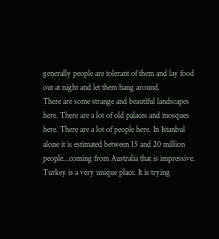generally people are tolerant of them and lay food out at night and let them hang around.
There are some strange and beautiful landscapes here. There are a lot of old palaces and mosques here. There are a lot of people here. In Istanbul alone it is estimated between 15 and 20 million people...coming from Australia that is impressive.
Turkey is a very unique place. It is trying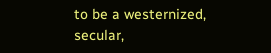to be a westernized, secular,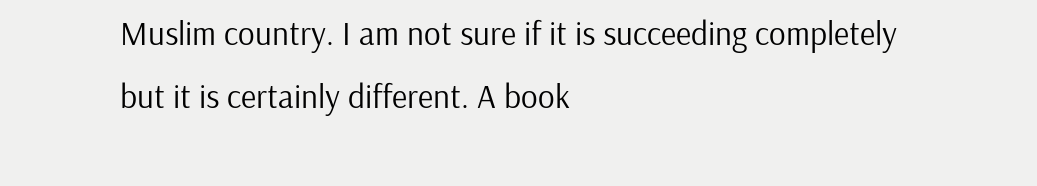Muslim country. I am not sure if it is succeeding completely but it is certainly different. A book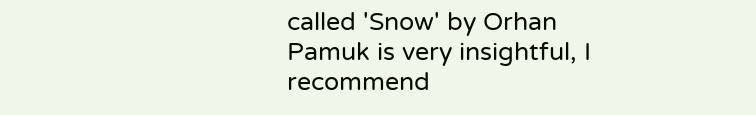called 'Snow' by Orhan Pamuk is very insightful, I recommend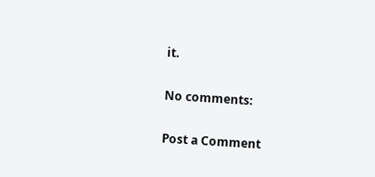it.

No comments:

Post a Comment